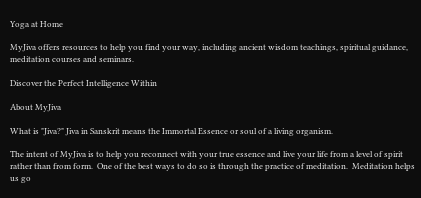Yoga at Home

MyJiva offers resources to help you find your way, including ancient wisdom teachings, spiritual guidance, meditation courses and seminars.

Discover the Perfect Intelligence Within

About MyJiva

What is "Jiva?" Jiva in Sanskrit means the Immortal Essence or soul of a living organism.

The intent of MyJiva is to help you reconnect with your true essence and live your life from a level of spirit rather than from form.  One of the best ways to do so is through the practice of meditation.  Meditation helps us go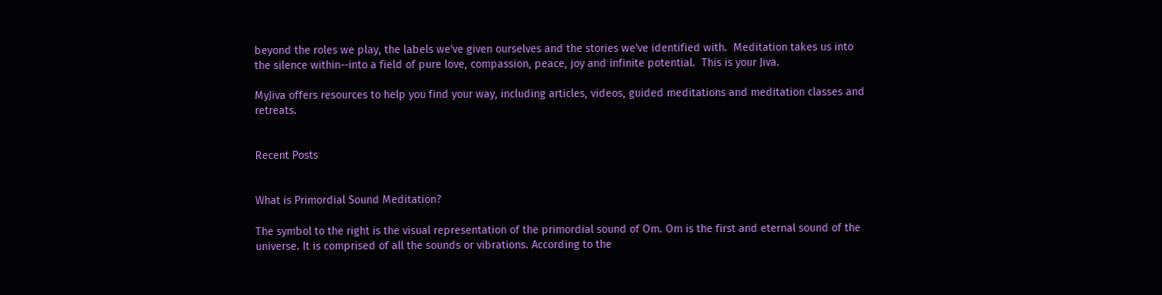beyond the roles we play, the labels we've given ourselves and the stories we've identified with.  Meditation takes us into the silence within--into a field of pure love, compassion, peace, joy and infinite potential.  This is your Jiva.

MyJiva offers resources to help you find your way, including articles, videos, guided meditations and meditation classes and retreats.


Recent Posts


What is Primordial Sound Meditation?

The symbol to the right is the visual representation of the primordial sound of Om. Om is the first and eternal sound of the universe. It is comprised of all the sounds or vibrations. According to the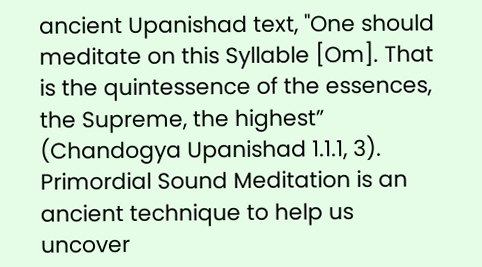ancient Upanishad text, "One should meditate on this Syllable [Om]. That is the quintessence of the essences, the Supreme, the highest” (Chandogya Upanishad 1.1.1, 3). Primordial Sound Meditation is an ancient technique to help us uncover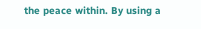the peace within. By using a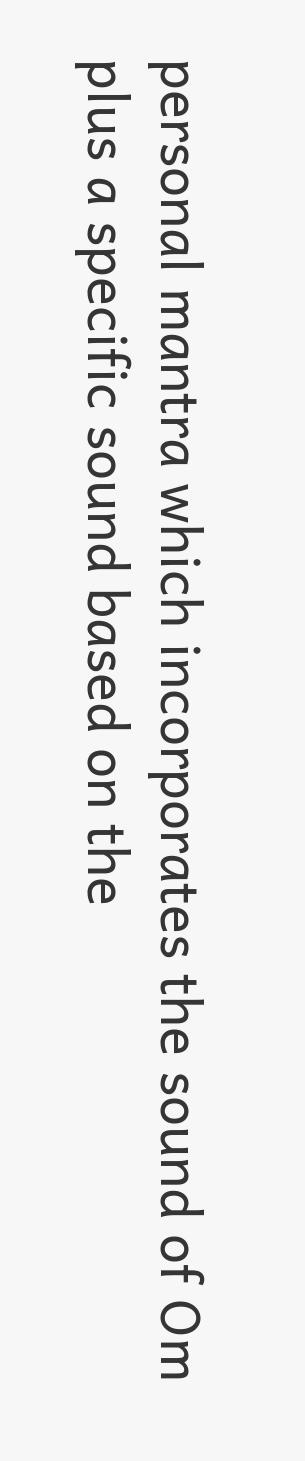personal mantra which incorporates the sound of Om plus a specific sound based on the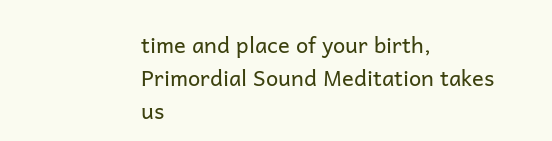time and place of your birth, Primordial Sound Meditation takes us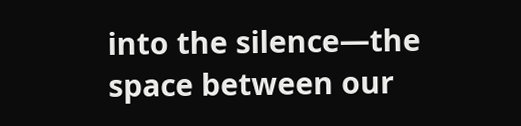into the silence—the space between our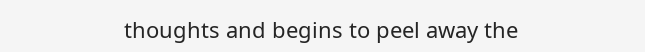thoughts and begins to peel away the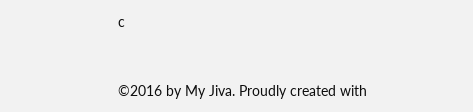c


©2016 by My Jiva. Proudly created with